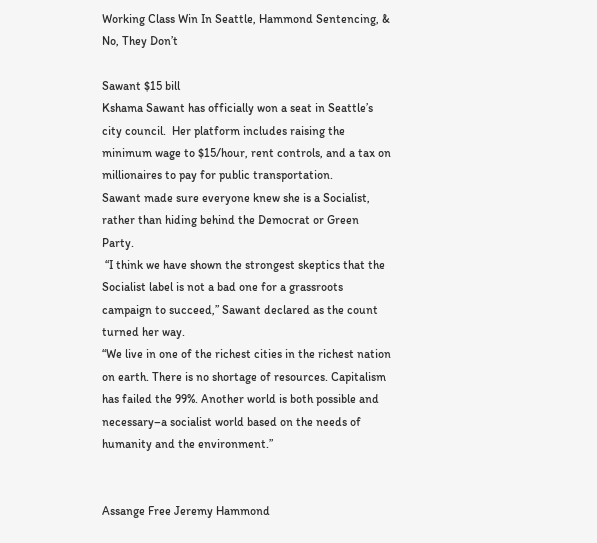Working Class Win In Seattle, Hammond Sentencing, & No, They Don’t

Sawant $15 bill
Kshama Sawant has officially won a seat in Seattle’s city council.  Her platform includes raising the minimum wage to $15/hour, rent controls, and a tax on millionaires to pay for public transportation.
Sawant made sure everyone knew she is a Socialist, rather than hiding behind the Democrat or Green Party.
 “I think we have shown the strongest skeptics that the Socialist label is not a bad one for a grassroots campaign to succeed,” Sawant declared as the count turned her way.
“We live in one of the richest cities in the richest nation on earth. There is no shortage of resources. Capitalism has failed the 99%. Another world is both possible and necessary–a socialist world based on the needs of humanity and the environment.”


Assange Free Jeremy Hammond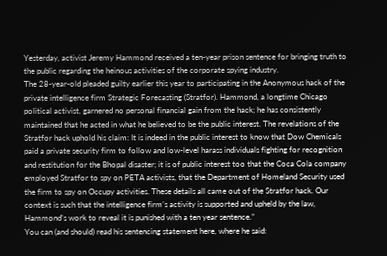Yesterday, activist Jeremy Hammond received a ten-year prison sentence for bringing truth to the public regarding the heinous activities of the corporate spying industry.
The 28-year-old pleaded guilty earlier this year to participating in the Anonymous hack of the private intelligence firm Strategic Forecasting (Stratfor). Hammond, a longtime Chicago political activist, garnered no personal financial gain from the hack; he has consistently maintained that he acted in what he believed to be the public interest. The revelations of the Stratfor hack uphold his claim: It is indeed in the public interest to know that Dow Chemicals paid a private security firm to follow and low-level harass individuals fighting for recognition and restitution for the Bhopal disaster; it is of public interest too that the Coca Cola company employed Stratfor to spy on PETA activists, that the Department of Homeland Security used the firm to spy on Occupy activities. These details all came out of the Stratfor hack. Our context is such that the intelligence firm’s activity is supported and upheld by the law, Hammond’s work to reveal it is punished with a ten year sentence.”
You can (and should) read his sentencing statement here, where he said: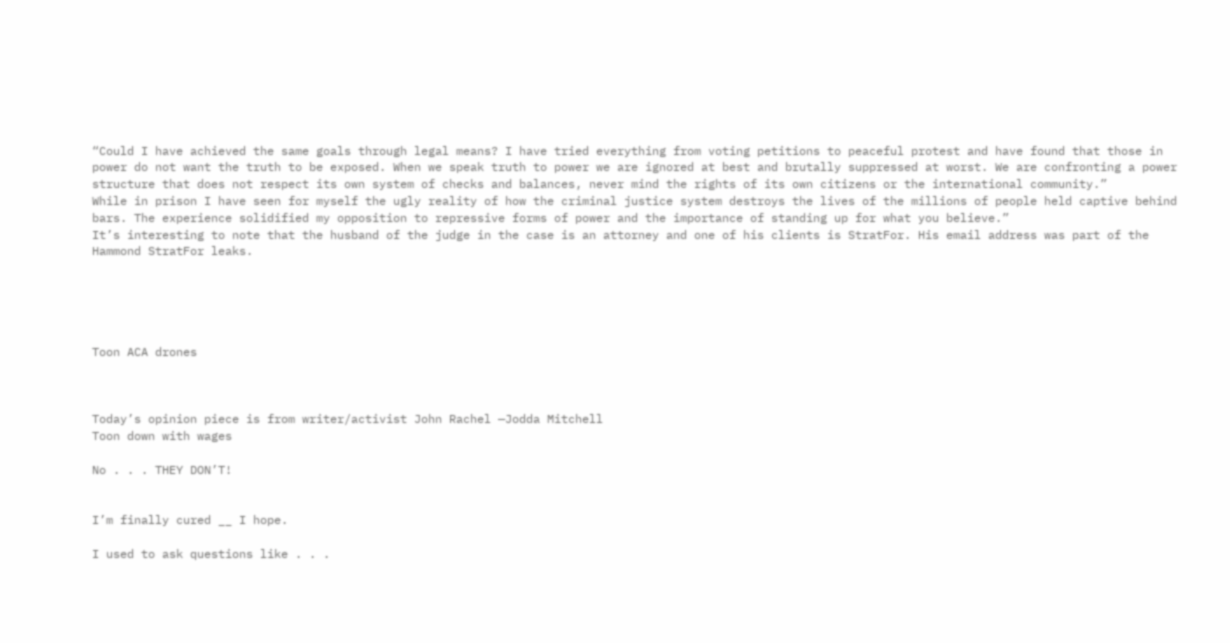“Could I have achieved the same goals through legal means? I have tried everything from voting petitions to peaceful protest and have found that those in power do not want the truth to be exposed. When we speak truth to power we are ignored at best and brutally suppressed at worst. We are confronting a power structure that does not respect its own system of checks and balances, never mind the rights of its own citizens or the international community.”
While in prison I have seen for myself the ugly reality of how the criminal justice system destroys the lives of the millions of people held captive behind bars. The experience solidified my opposition to repressive forms of power and the importance of standing up for what you believe.”
It’s interesting to note that the husband of the judge in the case is an attorney and one of his clients is StratFor. His email address was part of the Hammond StratFor leaks.





Toon ACA drones



Today’s opinion piece is from writer/activist John Rachel —Jodda Mitchell
Toon down with wages

No . . . THEY DON’T!


I’m finally cured __ I hope.

I used to ask questions like . . .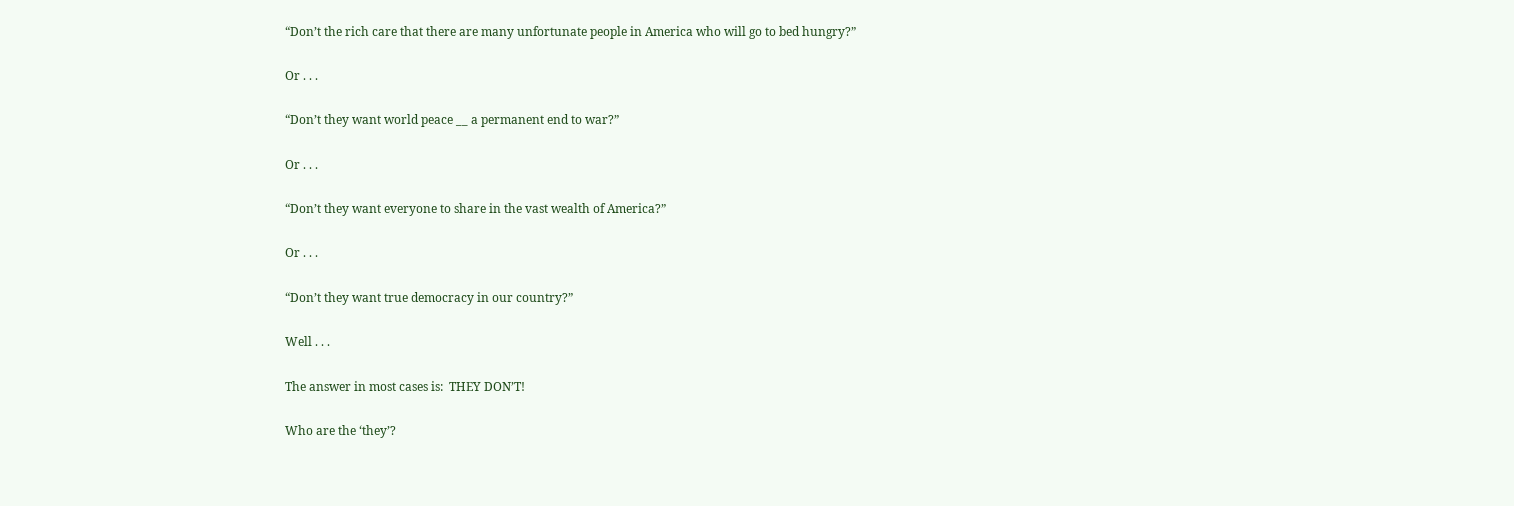“Don’t the rich care that there are many unfortunate people in America who will go to bed hungry?”

Or . . .

“Don’t they want world peace __ a permanent end to war?”

Or . . .

“Don’t they want everyone to share in the vast wealth of America?”

Or . . .

“Don’t they want true democracy in our country?”

Well . . .

The answer in most cases is:  THEY DON’T!

Who are the ‘they’?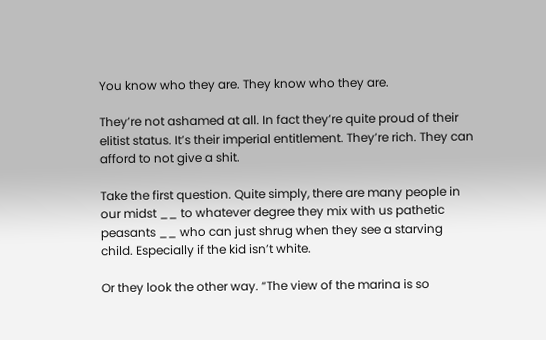You know who they are. They know who they are.

They’re not ashamed at all. In fact they’re quite proud of their elitist status. It’s their imperial entitlement. They’re rich. They can afford to not give a shit.

Take the first question. Quite simply, there are many people in our midst __ to whatever degree they mix with us pathetic peasants __ who can just shrug when they see a starving child. Especially if the kid isn’t white.

Or they look the other way. “The view of the marina is so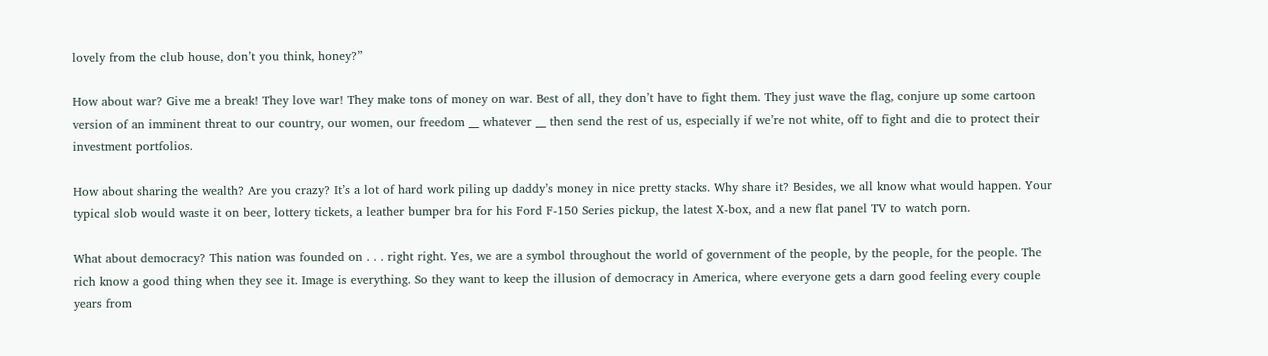lovely from the club house, don’t you think, honey?”

How about war? Give me a break! They love war! They make tons of money on war. Best of all, they don’t have to fight them. They just wave the flag, conjure up some cartoon version of an imminent threat to our country, our women, our freedom __ whatever __ then send the rest of us, especially if we’re not white, off to fight and die to protect their investment portfolios.

How about sharing the wealth? Are you crazy? It’s a lot of hard work piling up daddy’s money in nice pretty stacks. Why share it? Besides, we all know what would happen. Your typical slob would waste it on beer, lottery tickets, a leather bumper bra for his Ford F-150 Series pickup, the latest X-box, and a new flat panel TV to watch porn.

What about democracy? This nation was founded on . . . right right. Yes, we are a symbol throughout the world of government of the people, by the people, for the people. The rich know a good thing when they see it. Image is everything. So they want to keep the illusion of democracy in America, where everyone gets a darn good feeling every couple years from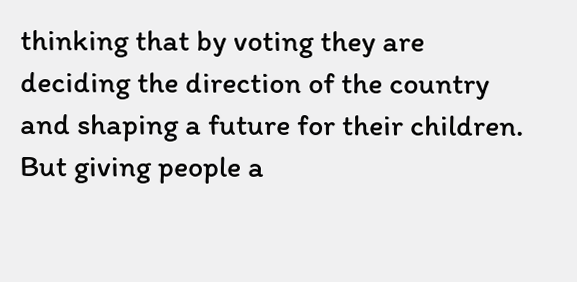thinking that by voting they are deciding the direction of the country and shaping a future for their children. But giving people a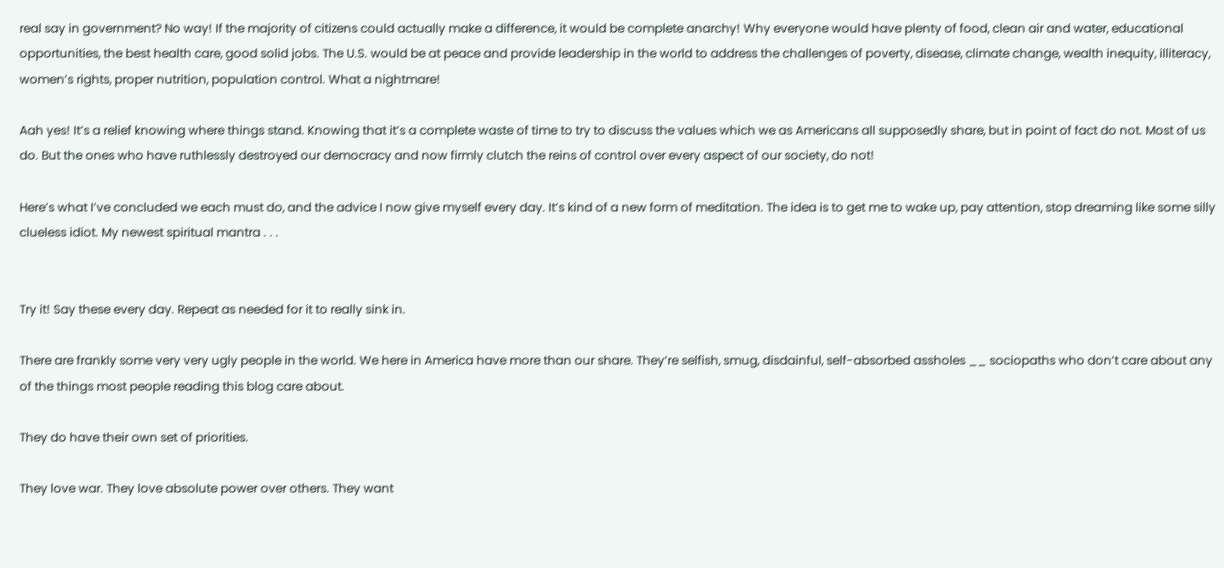real say in government? No way! If the majority of citizens could actually make a difference, it would be complete anarchy! Why everyone would have plenty of food, clean air and water, educational opportunities, the best health care, good solid jobs. The U.S. would be at peace and provide leadership in the world to address the challenges of poverty, disease, climate change, wealth inequity, illiteracy, women’s rights, proper nutrition, population control. What a nightmare!

Aah yes! It’s a relief knowing where things stand. Knowing that it’s a complete waste of time to try to discuss the values which we as Americans all supposedly share, but in point of fact do not. Most of us do. But the ones who have ruthlessly destroyed our democracy and now firmly clutch the reins of control over every aspect of our society, do not!

Here’s what I’ve concluded we each must do, and the advice I now give myself every day. It’s kind of a new form of meditation. The idea is to get me to wake up, pay attention, stop dreaming like some silly clueless idiot. My newest spiritual mantra . . .


Try it! Say these every day. Repeat as needed for it to really sink in.

There are frankly some very very ugly people in the world. We here in America have more than our share. They’re selfish, smug, disdainful, self-absorbed assholes __ sociopaths who don’t care about any of the things most people reading this blog care about.

They do have their own set of priorities.

They love war. They love absolute power over others. They want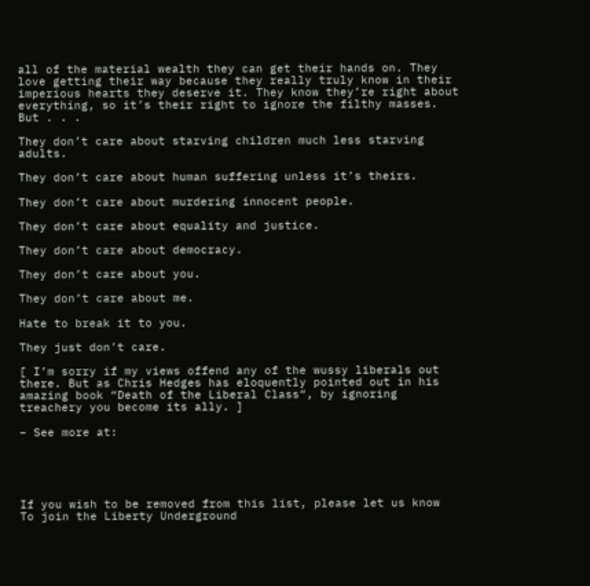all of the material wealth they can get their hands on. They love getting their way because they really truly know in their imperious hearts they deserve it. They know they’re right about everything, so it’s their right to ignore the filthy masses. But . . .

They don’t care about starving children much less starving adults.

They don’t care about human suffering unless it’s theirs.

They don’t care about murdering innocent people.

They don’t care about equality and justice.

They don’t care about democracy.

They don’t care about you.

They don’t care about me.

Hate to break it to you.

They just don’t care.

[ I’m sorry if my views offend any of the wussy liberals out there. But as Chris Hedges has eloquently pointed out in his amazing book “Death of the Liberal Class“, by ignoring treachery you become its ally. ]

– See more at:





If you wish to be removed from this list, please let us know
To join the Liberty Underground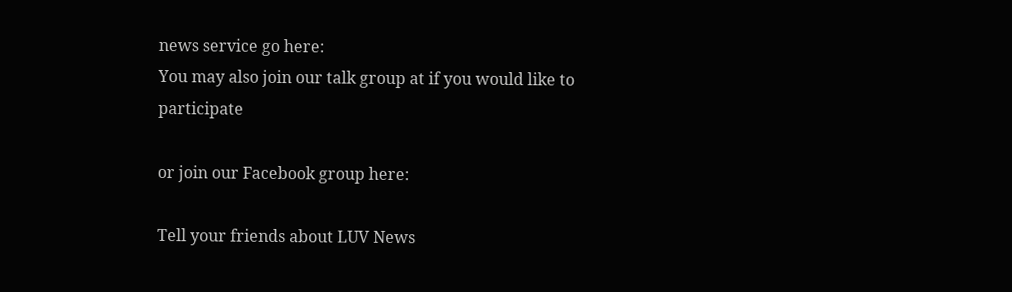news service go here:
You may also join our talk group at if you would like to participate

or join our Facebook group here:

Tell your friends about LUV News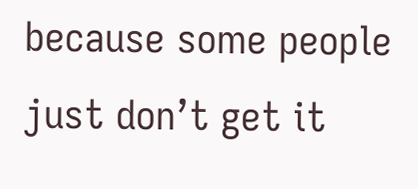because some people just don’t get it